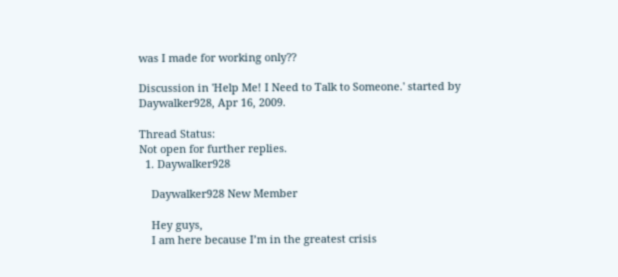was I made for working only??

Discussion in 'Help Me! I Need to Talk to Someone.' started by Daywalker928, Apr 16, 2009.

Thread Status:
Not open for further replies.
  1. Daywalker928

    Daywalker928 New Member

    Hey guys,
    I am here because I’m in the greatest crisis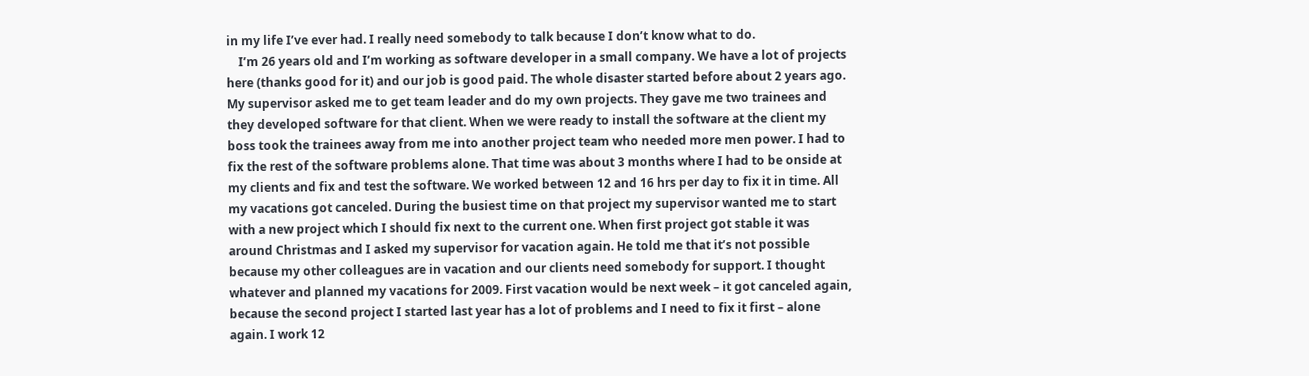in my life I’ve ever had. I really need somebody to talk because I don’t know what to do.
    I’m 26 years old and I’m working as software developer in a small company. We have a lot of projects here (thanks good for it) and our job is good paid. The whole disaster started before about 2 years ago. My supervisor asked me to get team leader and do my own projects. They gave me two trainees and they developed software for that client. When we were ready to install the software at the client my boss took the trainees away from me into another project team who needed more men power. I had to fix the rest of the software problems alone. That time was about 3 months where I had to be onside at my clients and fix and test the software. We worked between 12 and 16 hrs per day to fix it in time. All my vacations got canceled. During the busiest time on that project my supervisor wanted me to start with a new project which I should fix next to the current one. When first project got stable it was around Christmas and I asked my supervisor for vacation again. He told me that it’s not possible because my other colleagues are in vacation and our clients need somebody for support. I thought whatever and planned my vacations for 2009. First vacation would be next week – it got canceled again, because the second project I started last year has a lot of problems and I need to fix it first – alone again. I work 12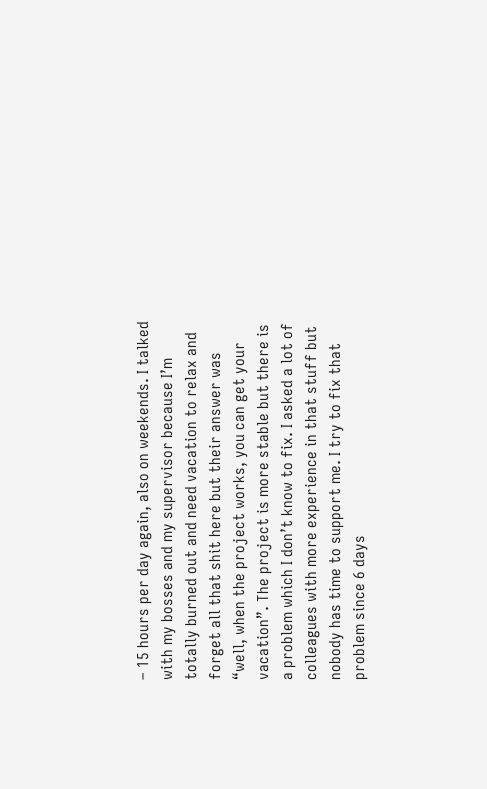– 15 hours per day again, also on weekends. I talked with my bosses and my supervisor because I’m totally burned out and need vacation to relax and forget all that shit here but their answer was “well, when the project works, you can get your vacation”. The project is more stable but there is a problem which I don’t know to fix. I asked a lot of colleagues with more experience in that stuff but nobody has time to support me. I try to fix that problem since 6 days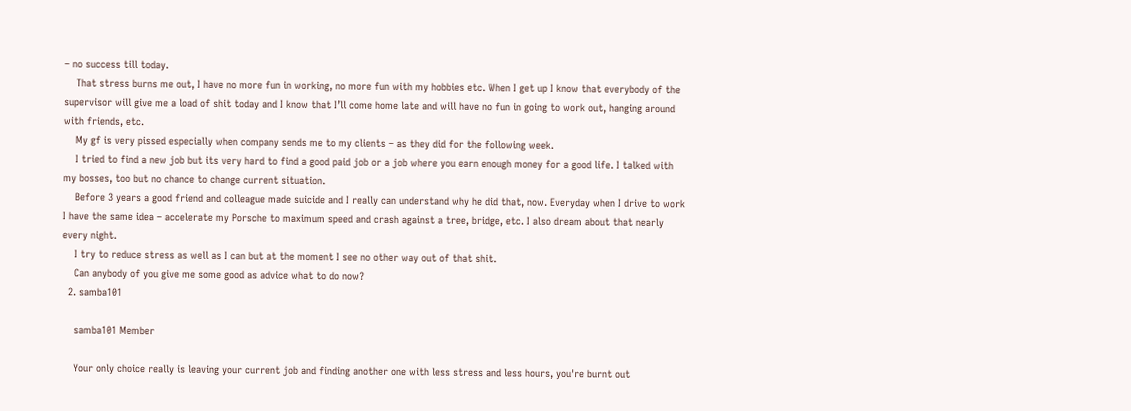– no success till today.
    That stress burns me out, I have no more fun in working, no more fun with my hobbies etc. When I get up I know that everybody of the supervisor will give me a load of shit today and I know that I’ll come home late and will have no fun in going to work out, hanging around with friends, etc.
    My gf is very pissed especially when company sends me to my clients – as they did for the following week.
    I tried to find a new job but its very hard to find a good paid job or a job where you earn enough money for a good life. I talked with my bosses, too but no chance to change current situation.
    Before 3 years a good friend and colleague made suicide and I really can understand why he did that, now. Everyday when I drive to work I have the same idea – accelerate my Porsche to maximum speed and crash against a tree, bridge, etc. I also dream about that nearly every night.
    I try to reduce stress as well as I can but at the moment I see no other way out of that shit.
    Can anybody of you give me some good as advice what to do now?
  2. samba101

    samba101 Member

    Your only choice really is leaving your current job and finding another one with less stress and less hours, you're burnt out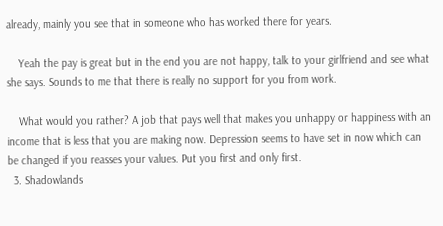already, mainly you see that in someone who has worked there for years.

    Yeah the pay is great but in the end you are not happy, talk to your girlfriend and see what she says. Sounds to me that there is really no support for you from work.

    What would you rather? A job that pays well that makes you unhappy or happiness with an income that is less that you are making now. Depression seems to have set in now which can be changed if you reasses your values. Put you first and only first.
  3. Shadowlands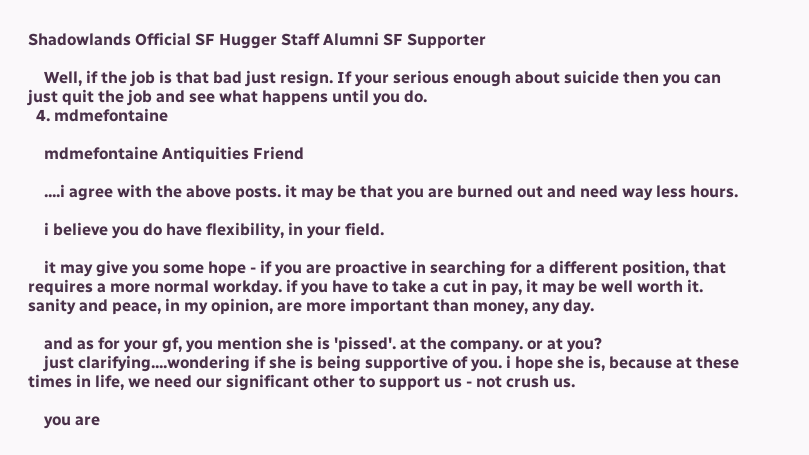Shadowlands Official SF Hugger Staff Alumni SF Supporter

    Well, if the job is that bad just resign. If your serious enough about suicide then you can just quit the job and see what happens until you do.
  4. mdmefontaine

    mdmefontaine Antiquities Friend

    ....i agree with the above posts. it may be that you are burned out and need way less hours.

    i believe you do have flexibility, in your field.

    it may give you some hope - if you are proactive in searching for a different position, that requires a more normal workday. if you have to take a cut in pay, it may be well worth it. sanity and peace, in my opinion, are more important than money, any day.

    and as for your gf, you mention she is 'pissed'. at the company. or at you?
    just clarifying....wondering if she is being supportive of you. i hope she is, because at these times in life, we need our significant other to support us - not crush us.

    you are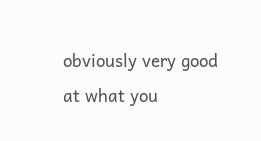obviously very good at what you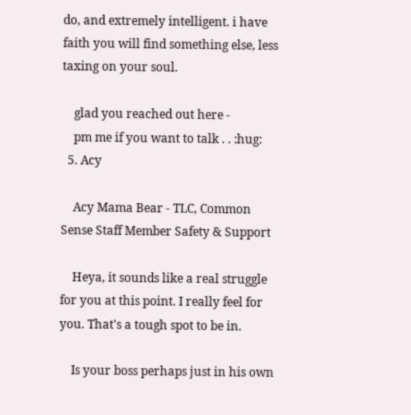do, and extremely intelligent. i have faith you will find something else, less taxing on your soul.

    glad you reached out here -
    pm me if you want to talk . . :hug:
  5. Acy

    Acy Mama Bear - TLC, Common Sense Staff Member Safety & Support

    Heya, it sounds like a real struggle for you at this point. I really feel for you. That's a tough spot to be in.

    Is your boss perhaps just in his own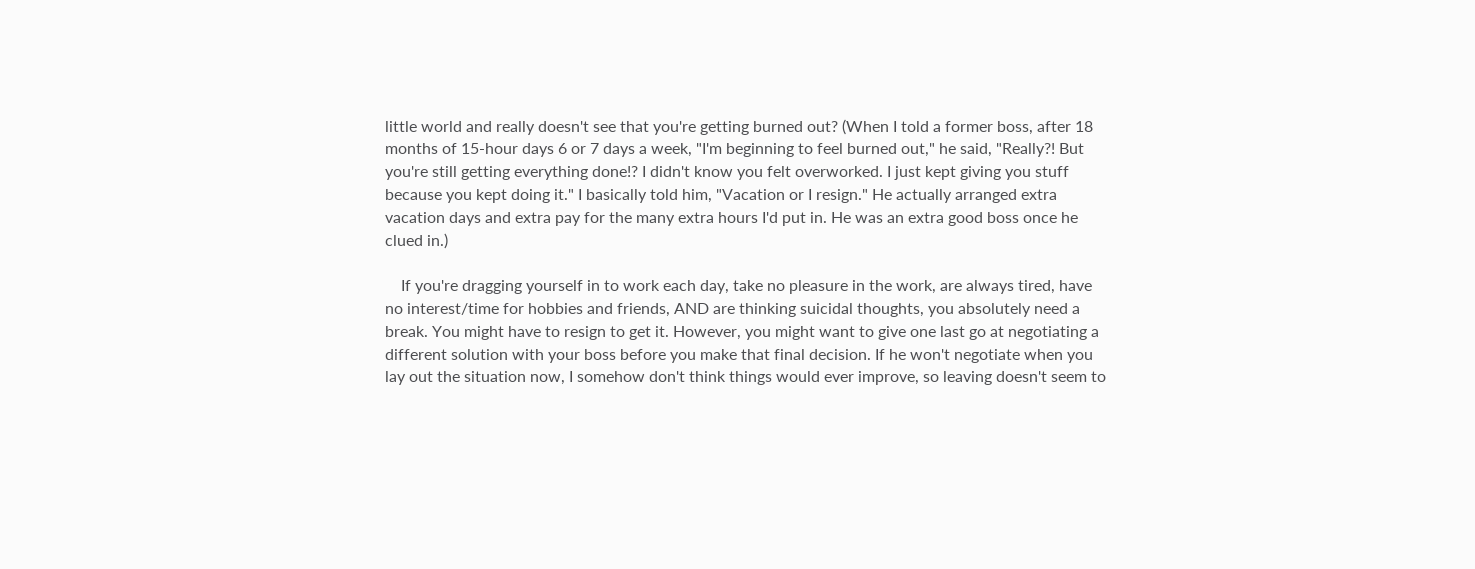little world and really doesn't see that you're getting burned out? (When I told a former boss, after 18 months of 15-hour days 6 or 7 days a week, "I'm beginning to feel burned out," he said, "Really?! But you're still getting everything done!? I didn't know you felt overworked. I just kept giving you stuff because you kept doing it." I basically told him, "Vacation or I resign." He actually arranged extra vacation days and extra pay for the many extra hours I'd put in. He was an extra good boss once he clued in.)

    If you're dragging yourself in to work each day, take no pleasure in the work, are always tired, have no interest/time for hobbies and friends, AND are thinking suicidal thoughts, you absolutely need a break. You might have to resign to get it. However, you might want to give one last go at negotiating a different solution with your boss before you make that final decision. If he won't negotiate when you lay out the situation now, I somehow don't think things would ever improve, so leaving doesn't seem to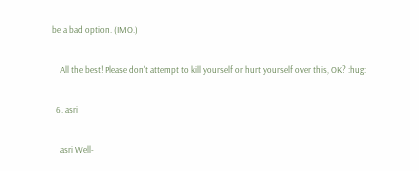be a bad option. (IMO.)

    All the best! Please don't attempt to kill yourself or hurt yourself over this, OK? :hug:

  6. asri

    asri Well-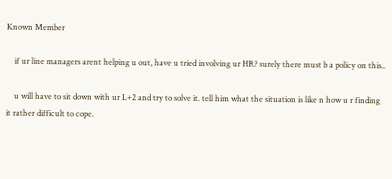Known Member

    if ur line managers arent helping u out, have u tried involving ur HR? surely there must b a policy on this..

    u will have to sit down with ur L+2 and try to solve it. tell him what the situation is like n how u r finding it rather difficult to cope.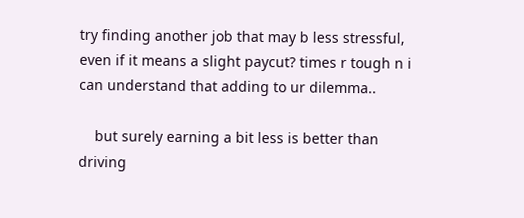try finding another job that may b less stressful, even if it means a slight paycut? times r tough n i can understand that adding to ur dilemma..

    but surely earning a bit less is better than driving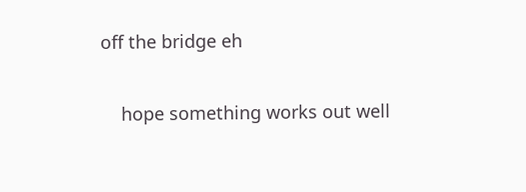off the bridge eh

    hope something works out well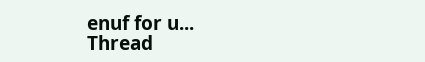enuf for u...
Thread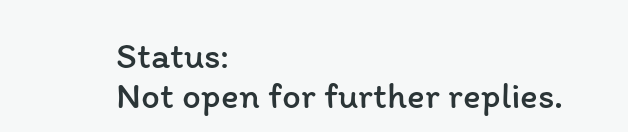Status:
Not open for further replies.